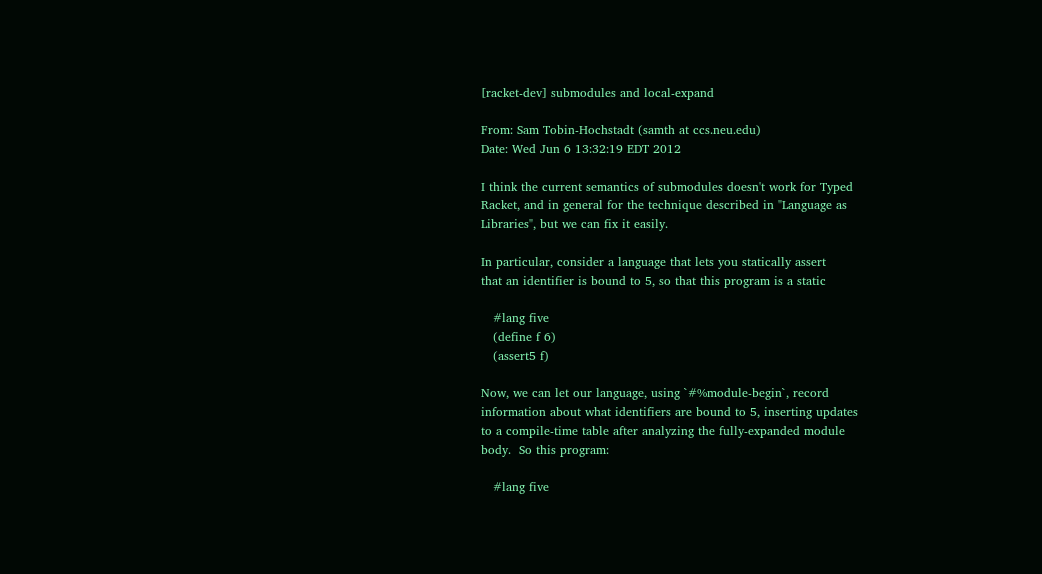[racket-dev] submodules and local-expand

From: Sam Tobin-Hochstadt (samth at ccs.neu.edu)
Date: Wed Jun 6 13:32:19 EDT 2012

I think the current semantics of submodules doesn't work for Typed
Racket, and in general for the technique described in "Language as
Libraries", but we can fix it easily.

In particular, consider a language that lets you statically assert
that an identifier is bound to 5, so that this program is a static

   #lang five
   (define f 6)
   (assert5 f)

Now, we can let our language, using `#%module-begin`, record
information about what identifiers are bound to 5, inserting updates
to a compile-time table after analyzing the fully-expanded module
body.  So this program:

   #lang five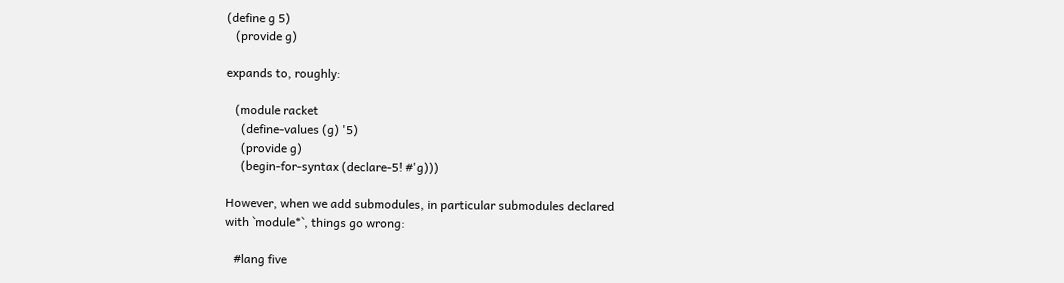(define g 5)
   (provide g)

expands to, roughly:

   (module racket
     (define-values (g) '5)
     (provide g)
     (begin-for-syntax (declare-5! #'g)))

However, when we add submodules, in particular submodules declared
with `module*`, things go wrong:

   #lang five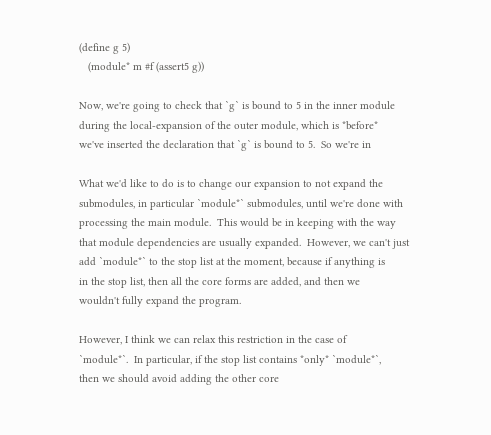(define g 5)
   (module* m #f (assert5 g))

Now, we're going to check that `g` is bound to 5 in the inner module
during the local-expansion of the outer module, which is *before*
we've inserted the declaration that `g` is bound to 5.  So we're in

What we'd like to do is to change our expansion to not expand the
submodules, in particular `module*` submodules, until we're done with
processing the main module.  This would be in keeping with the way
that module dependencies are usually expanded.  However, we can't just
add `module*` to the stop list at the moment, because if anything is
in the stop list, then all the core forms are added, and then we
wouldn't fully expand the program.

However, I think we can relax this restriction in the case of
`module*`.  In particular, if the stop list contains *only* `module*`,
then we should avoid adding the other core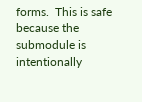forms.  This is safe
because the submodule is intentionally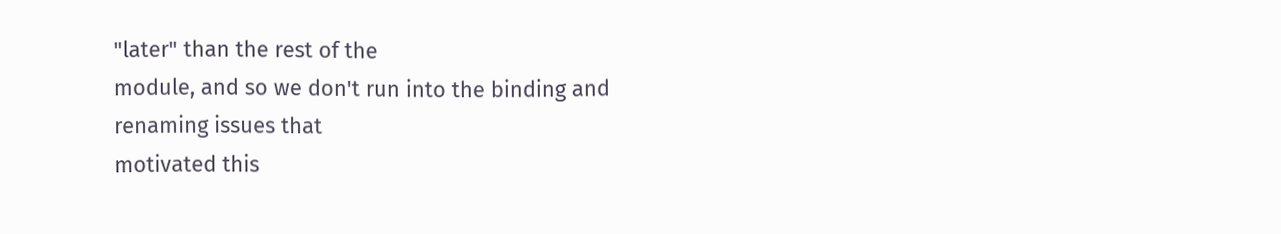"later" than the rest of the
module, and so we don't run into the binding and renaming issues that
motivated this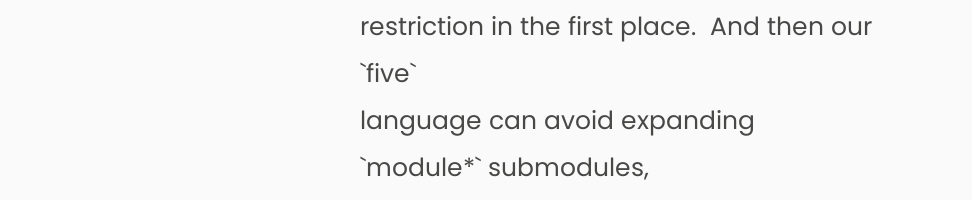restriction in the first place.  And then our `five`
language can avoid expanding `module*` submodules,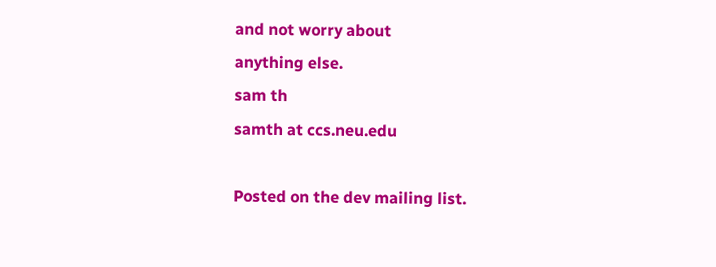and not worry about
anything else.
sam th
samth at ccs.neu.edu

Posted on the dev mailing list.